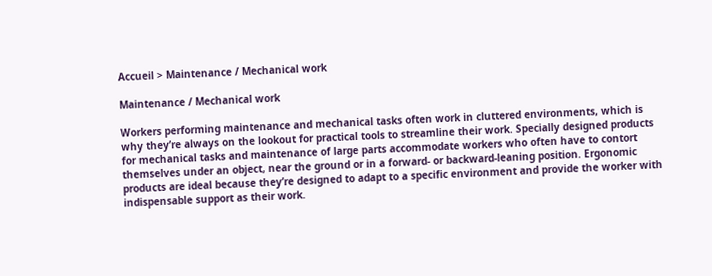Accueil > Maintenance / Mechanical work

Maintenance / Mechanical work

Workers performing maintenance and mechanical tasks often work in cluttered environments, which is why they’re always on the lookout for practical tools to streamline their work. Specially designed products for mechanical tasks and maintenance of large parts accommodate workers who often have to contort themselves under an object, near the ground or in a forward- or backward-leaning position. Ergonomic products are ideal because they’re designed to adapt to a specific environment and provide the worker with indispensable support as their work.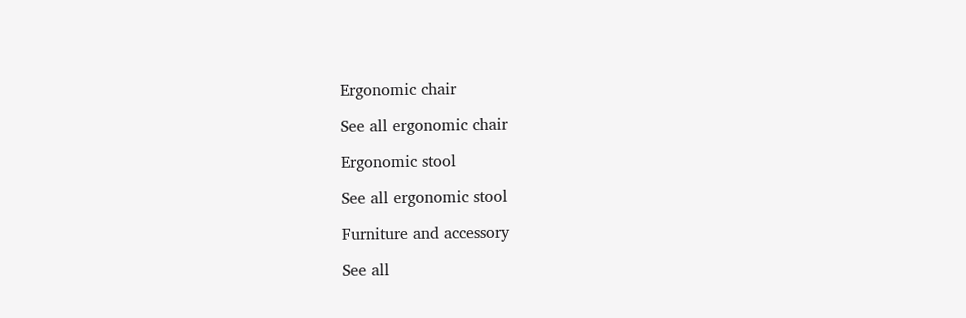Ergonomic chair

See all ergonomic chair

Ergonomic stool

See all ergonomic stool

Furniture and accessory

See all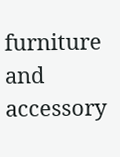furniture and accessory